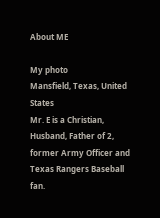About ME

My photo
Mansfield, Texas, United States
Mr. E is a Christian, Husband, Father of 2, former Army Officer and Texas Rangers Baseball fan.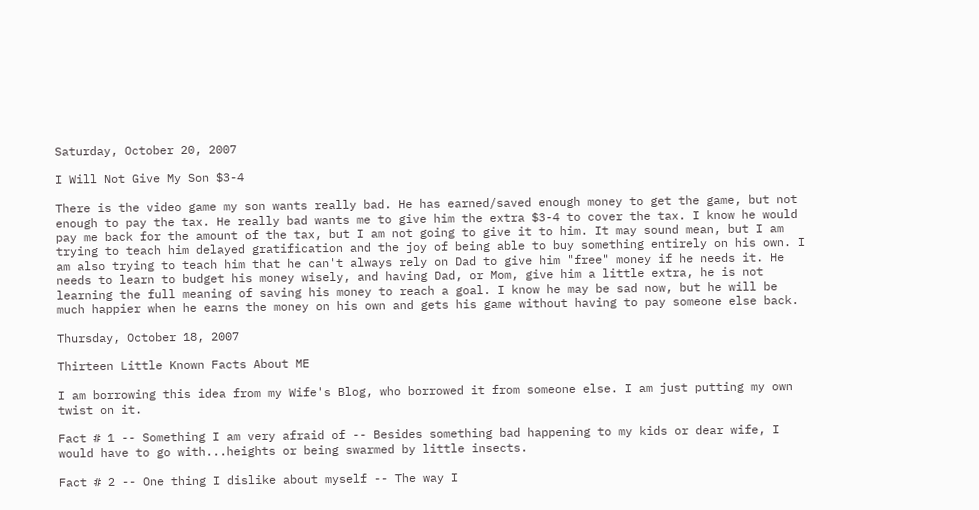Saturday, October 20, 2007

I Will Not Give My Son $3-4

There is the video game my son wants really bad. He has earned/saved enough money to get the game, but not enough to pay the tax. He really bad wants me to give him the extra $3-4 to cover the tax. I know he would pay me back for the amount of the tax, but I am not going to give it to him. It may sound mean, but I am trying to teach him delayed gratification and the joy of being able to buy something entirely on his own. I am also trying to teach him that he can't always rely on Dad to give him "free" money if he needs it. He needs to learn to budget his money wisely, and having Dad, or Mom, give him a little extra, he is not learning the full meaning of saving his money to reach a goal. I know he may be sad now, but he will be much happier when he earns the money on his own and gets his game without having to pay someone else back.

Thursday, October 18, 2007

Thirteen Little Known Facts About ME

I am borrowing this idea from my Wife's Blog, who borrowed it from someone else. I am just putting my own twist on it.

Fact # 1 -- Something I am very afraid of -- Besides something bad happening to my kids or dear wife, I would have to go with...heights or being swarmed by little insects.

Fact # 2 -- One thing I dislike about myself -- The way I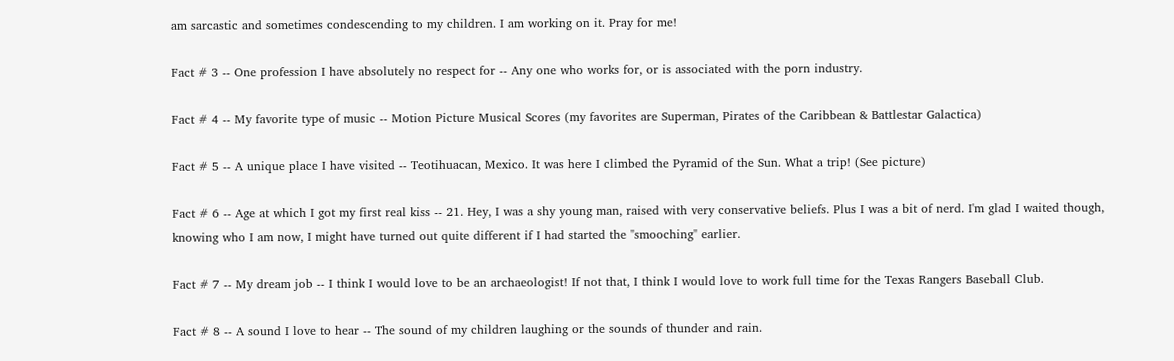am sarcastic and sometimes condescending to my children. I am working on it. Pray for me!

Fact # 3 -- One profession I have absolutely no respect for -- Any one who works for, or is associated with the porn industry.

Fact # 4 -- My favorite type of music -- Motion Picture Musical Scores (my favorites are Superman, Pirates of the Caribbean & Battlestar Galactica)

Fact # 5 -- A unique place I have visited -- Teotihuacan, Mexico. It was here I climbed the Pyramid of the Sun. What a trip! (See picture)

Fact # 6 -- Age at which I got my first real kiss -- 21. Hey, I was a shy young man, raised with very conservative beliefs. Plus I was a bit of nerd. I'm glad I waited though, knowing who I am now, I might have turned out quite different if I had started the "smooching" earlier.

Fact # 7 -- My dream job -- I think I would love to be an archaeologist! If not that, I think I would love to work full time for the Texas Rangers Baseball Club.

Fact # 8 -- A sound I love to hear -- The sound of my children laughing or the sounds of thunder and rain.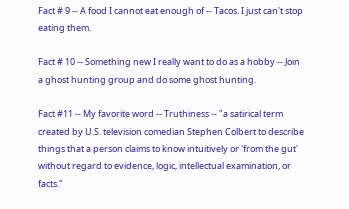Fact # 9 -- A food I cannot eat enough of -- Tacos. I just can't stop eating them.

Fact # 10 -- Something new I really want to do as a hobby -- Join a ghost hunting group and do some ghost hunting.

Fact #11 -- My favorite word -- Truthiness -- "a satirical term created by U.S. television comedian Stephen Colbert to describe things that a person claims to know intuitively or 'from the gut' without regard to evidence, logic, intellectual examination, or facts."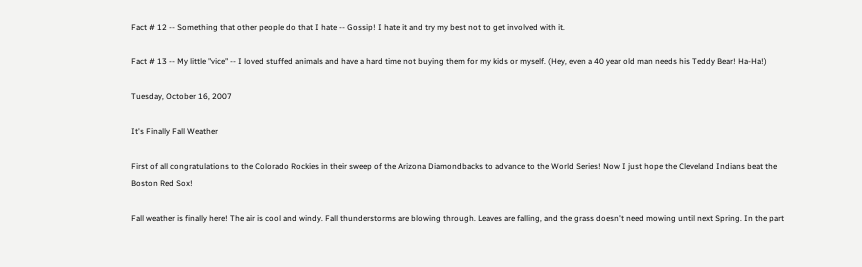Fact # 12 -- Something that other people do that I hate -- Gossip! I hate it and try my best not to get involved with it.

Fact # 13 -- My little "vice" -- I loved stuffed animals and have a hard time not buying them for my kids or myself. (Hey, even a 40 year old man needs his Teddy Bear! Ha-Ha!)

Tuesday, October 16, 2007

It's Finally Fall Weather

First of all congratulations to the Colorado Rockies in their sweep of the Arizona Diamondbacks to advance to the World Series! Now I just hope the Cleveland Indians beat the Boston Red Sox!

Fall weather is finally here! The air is cool and windy. Fall thunderstorms are blowing through. Leaves are falling, and the grass doesn't need mowing until next Spring. In the part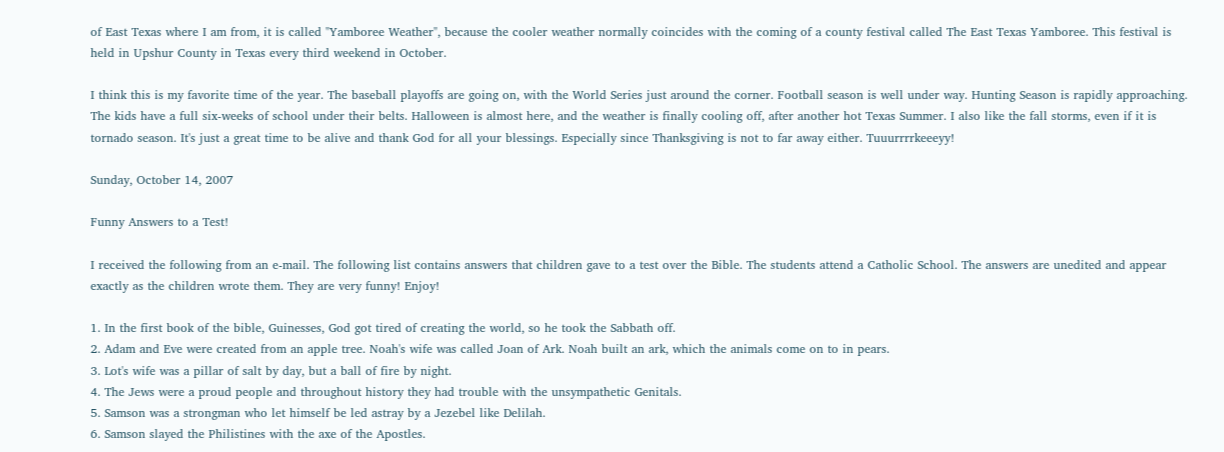of East Texas where I am from, it is called "Yamboree Weather", because the cooler weather normally coincides with the coming of a county festival called The East Texas Yamboree. This festival is held in Upshur County in Texas every third weekend in October.

I think this is my favorite time of the year. The baseball playoffs are going on, with the World Series just around the corner. Football season is well under way. Hunting Season is rapidly approaching. The kids have a full six-weeks of school under their belts. Halloween is almost here, and the weather is finally cooling off, after another hot Texas Summer. I also like the fall storms, even if it is tornado season. It's just a great time to be alive and thank God for all your blessings. Especially since Thanksgiving is not to far away either. Tuuurrrrkeeeyy!

Sunday, October 14, 2007

Funny Answers to a Test!

I received the following from an e-mail. The following list contains answers that children gave to a test over the Bible. The students attend a Catholic School. The answers are unedited and appear exactly as the children wrote them. They are very funny! Enjoy!

1. In the first book of the bible, Guinesses, God got tired of creating the world, so he took the Sabbath off.
2. Adam and Eve were created from an apple tree. Noah's wife was called Joan of Ark. Noah built an ark, which the animals come on to in pears.
3. Lot's wife was a pillar of salt by day, but a ball of fire by night.
4. The Jews were a proud people and throughout history they had trouble with the unsympathetic Genitals.
5. Samson was a strongman who let himself be led astray by a Jezebel like Delilah.
6. Samson slayed the Philistines with the axe of the Apostles.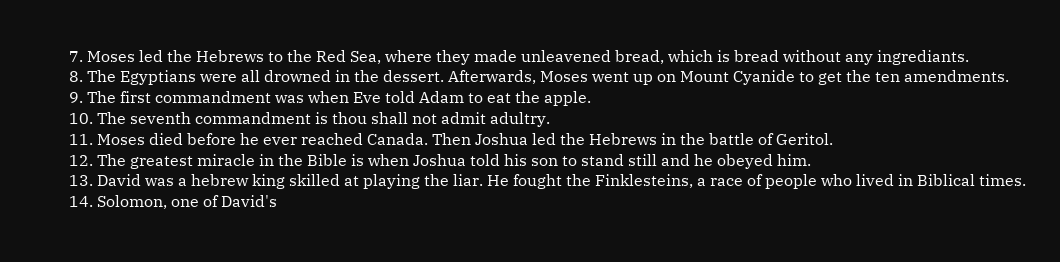7. Moses led the Hebrews to the Red Sea, where they made unleavened bread, which is bread without any ingrediants.
8. The Egyptians were all drowned in the dessert. Afterwards, Moses went up on Mount Cyanide to get the ten amendments.
9. The first commandment was when Eve told Adam to eat the apple.
10. The seventh commandment is thou shall not admit adultry.
11. Moses died before he ever reached Canada. Then Joshua led the Hebrews in the battle of Geritol.
12. The greatest miracle in the Bible is when Joshua told his son to stand still and he obeyed him.
13. David was a hebrew king skilled at playing the liar. He fought the Finklesteins, a race of people who lived in Biblical times.
14. Solomon, one of David's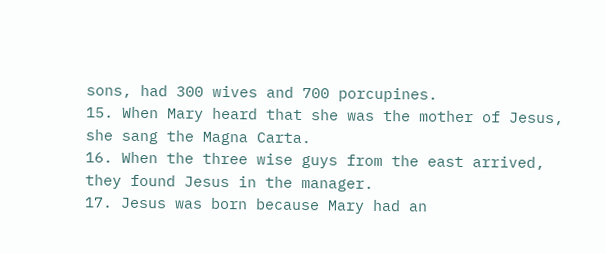sons, had 300 wives and 700 porcupines.
15. When Mary heard that she was the mother of Jesus, she sang the Magna Carta.
16. When the three wise guys from the east arrived, they found Jesus in the manager.
17. Jesus was born because Mary had an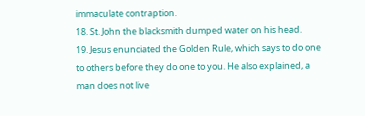immaculate contraption.
18. St. John the blacksmith dumped water on his head.
19. Jesus enunciated the Golden Rule, which says to do one to others before they do one to you. He also explained, a man does not live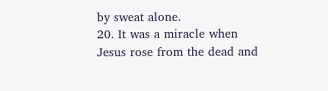by sweat alone.
20. It was a miracle when Jesus rose from the dead and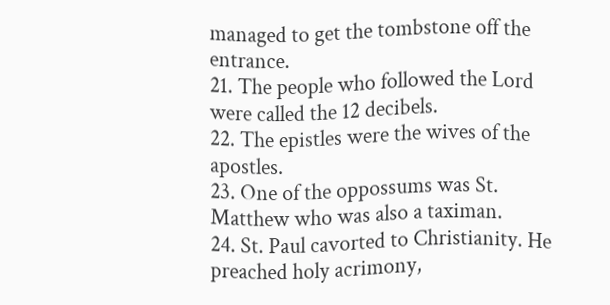managed to get the tombstone off the entrance.
21. The people who followed the Lord were called the 12 decibels.
22. The epistles were the wives of the apostles.
23. One of the oppossums was St. Matthew who was also a taximan.
24. St. Paul cavorted to Christianity. He preached holy acrimony,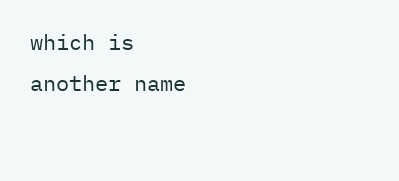which is another name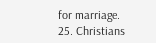for marriage.
25. Christians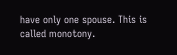have only one spouse. This is called monotony.